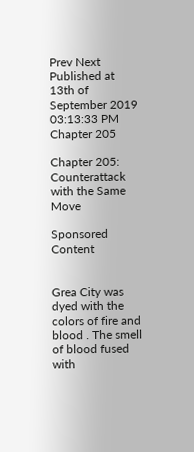Prev Next
Published at 13th of September 2019 03:13:33 PM
Chapter 205

Chapter 205: Counterattack with the Same Move

Sponsored Content


Grea City was dyed with the colors of fire and blood . The smell of blood fused with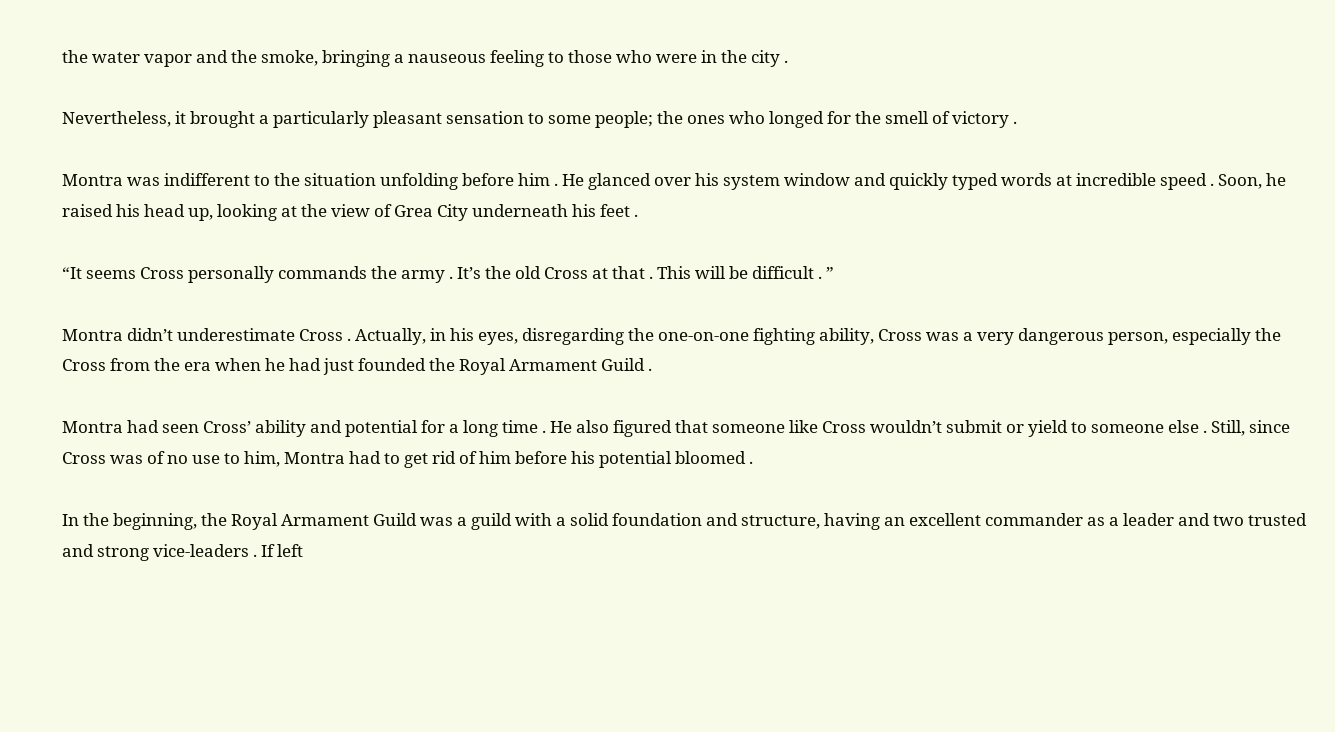the water vapor and the smoke, bringing a nauseous feeling to those who were in the city .

Nevertheless, it brought a particularly pleasant sensation to some people; the ones who longed for the smell of victory .

Montra was indifferent to the situation unfolding before him . He glanced over his system window and quickly typed words at incredible speed . Soon, he raised his head up, looking at the view of Grea City underneath his feet .

“It seems Cross personally commands the army . It’s the old Cross at that . This will be difficult . ”

Montra didn’t underestimate Cross . Actually, in his eyes, disregarding the one-on-one fighting ability, Cross was a very dangerous person, especially the Cross from the era when he had just founded the Royal Armament Guild .

Montra had seen Cross’ ability and potential for a long time . He also figured that someone like Cross wouldn’t submit or yield to someone else . Still, since Cross was of no use to him, Montra had to get rid of him before his potential bloomed .

In the beginning, the Royal Armament Guild was a guild with a solid foundation and structure, having an excellent commander as a leader and two trusted and strong vice-leaders . If left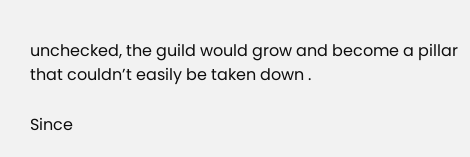unchecked, the guild would grow and become a pillar that couldn’t easily be taken down .

Since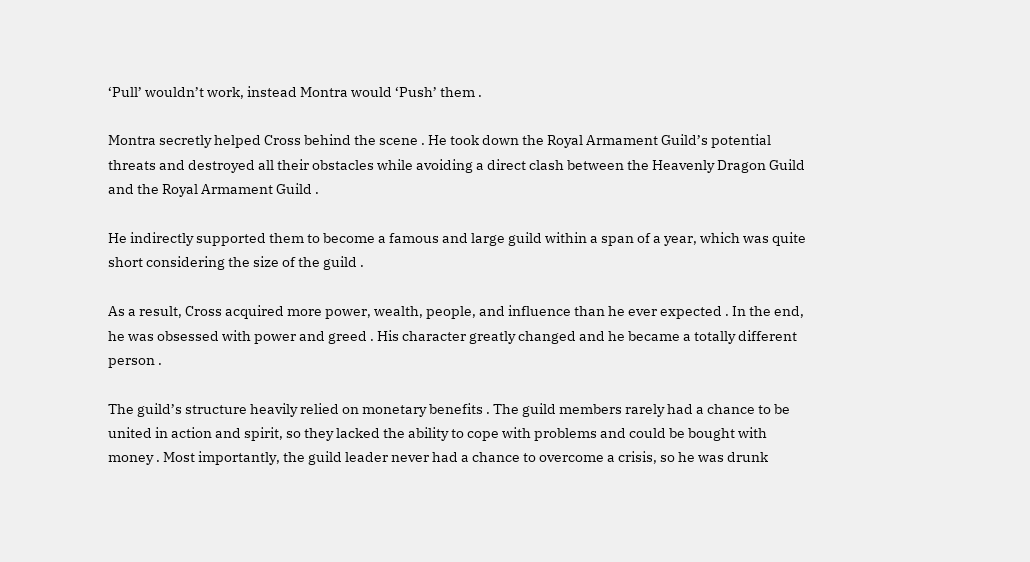‘Pull’ wouldn’t work, instead Montra would ‘Push’ them .

Montra secretly helped Cross behind the scene . He took down the Royal Armament Guild’s potential threats and destroyed all their obstacles while avoiding a direct clash between the Heavenly Dragon Guild and the Royal Armament Guild .

He indirectly supported them to become a famous and large guild within a span of a year, which was quite short considering the size of the guild .

As a result, Cross acquired more power, wealth, people, and influence than he ever expected . In the end, he was obsessed with power and greed . His character greatly changed and he became a totally different person .

The guild’s structure heavily relied on monetary benefits . The guild members rarely had a chance to be united in action and spirit, so they lacked the ability to cope with problems and could be bought with money . Most importantly, the guild leader never had a chance to overcome a crisis, so he was drunk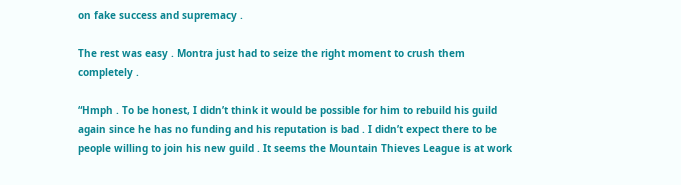on fake success and supremacy .

The rest was easy . Montra just had to seize the right moment to crush them completely .

“Hmph . To be honest, I didn’t think it would be possible for him to rebuild his guild again since he has no funding and his reputation is bad . I didn’t expect there to be people willing to join his new guild . It seems the Mountain Thieves League is at work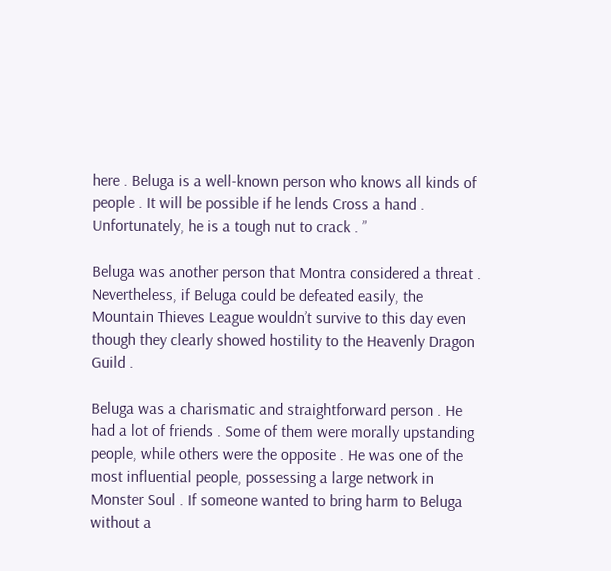here . Beluga is a well-known person who knows all kinds of people . It will be possible if he lends Cross a hand . Unfortunately, he is a tough nut to crack . ”

Beluga was another person that Montra considered a threat . Nevertheless, if Beluga could be defeated easily, the Mountain Thieves League wouldn’t survive to this day even though they clearly showed hostility to the Heavenly Dragon Guild .

Beluga was a charismatic and straightforward person . He had a lot of friends . Some of them were morally upstanding people, while others were the opposite . He was one of the most influential people, possessing a large network in Monster Soul . If someone wanted to bring harm to Beluga without a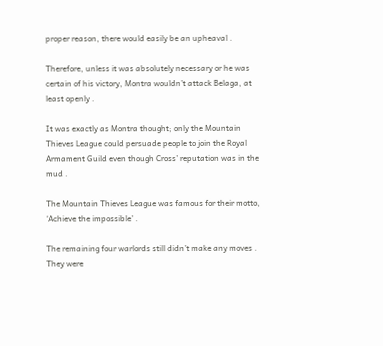proper reason, there would easily be an upheaval .

Therefore, unless it was absolutely necessary or he was certain of his victory, Montra wouldn’t attack Belaga, at least openly .

It was exactly as Montra thought; only the Mountain Thieves League could persuade people to join the Royal Armament Guild even though Cross’ reputation was in the mud .

The Mountain Thieves League was famous for their motto, ‘Achieve the impossible’ .

The remaining four warlords still didn’t make any moves . They were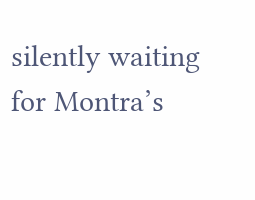silently waiting for Montra’s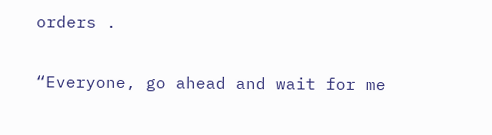orders .

“Everyone, go ahead and wait for me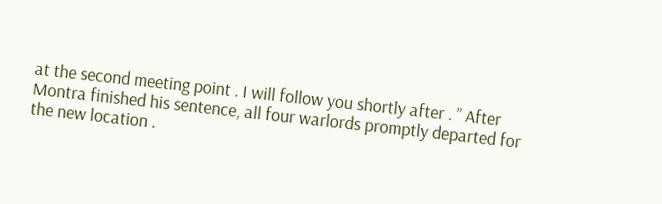at the second meeting point . I will follow you shortly after . ” After Montra finished his sentence, all four warlords promptly departed for the new location .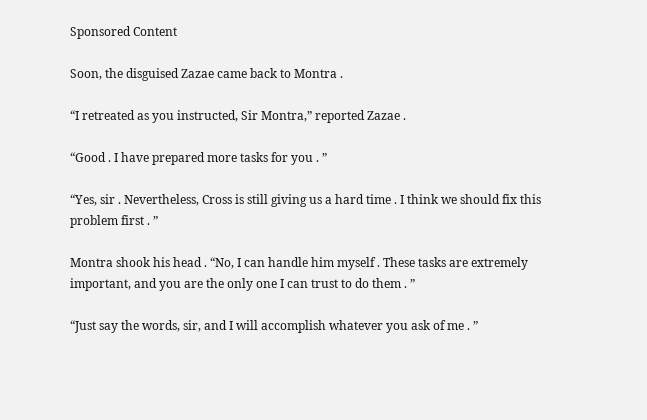Sponsored Content

Soon, the disguised Zazae came back to Montra .

“I retreated as you instructed, Sir Montra,” reported Zazae .

“Good . I have prepared more tasks for you . ”

“Yes, sir . Nevertheless, Cross is still giving us a hard time . I think we should fix this problem first . ”

Montra shook his head . “No, I can handle him myself . These tasks are extremely important, and you are the only one I can trust to do them . ”

“Just say the words, sir, and I will accomplish whatever you ask of me . ”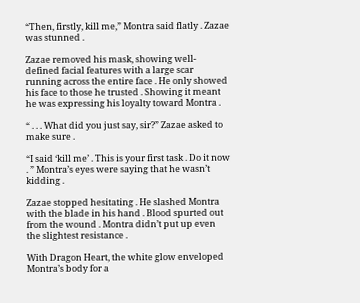“Then, firstly, kill me,” Montra said flatly . Zazae was stunned .

Zazae removed his mask, showing well-defined facial features with a large scar running across the entire face . He only showed his face to those he trusted . Showing it meant he was expressing his loyalty toward Montra .

“ . . . What did you just say, sir?” Zazae asked to make sure .

“I said ‘kill me’ . This is your first task . Do it now . ” Montra’s eyes were saying that he wasn’t kidding .

Zazae stopped hesitating . He slashed Montra with the blade in his hand . Blood spurted out from the wound . Montra didn’t put up even the slightest resistance .

With Dragon Heart, the white glow enveloped Montra’s body for a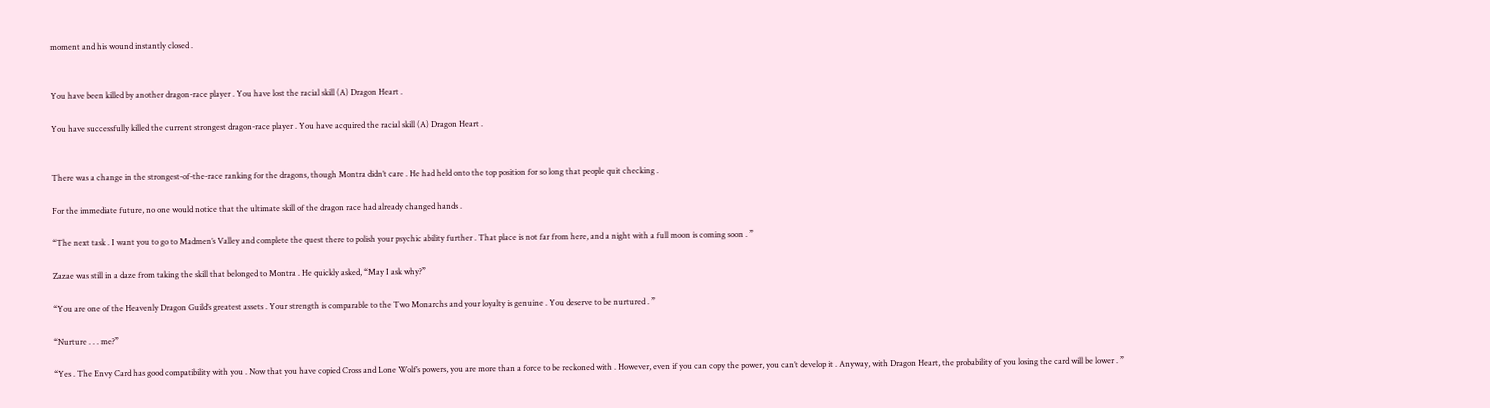moment and his wound instantly closed .


You have been killed by another dragon-race player . You have lost the racial skill (A) Dragon Heart .

You have successfully killed the current strongest dragon-race player . You have acquired the racial skill (A) Dragon Heart .


There was a change in the strongest-of-the-race ranking for the dragons, though Montra didn’t care . He had held onto the top position for so long that people quit checking .

For the immediate future, no one would notice that the ultimate skill of the dragon race had already changed hands .

“The next task . I want you to go to Madmen’s Valley and complete the quest there to polish your psychic ability further . That place is not far from here, and a night with a full moon is coming soon . ”

Zazae was still in a daze from taking the skill that belonged to Montra . He quickly asked, “May I ask why?”

“You are one of the Heavenly Dragon Guild’s greatest assets . Your strength is comparable to the Two Monarchs and your loyalty is genuine . You deserve to be nurtured . ”

“Nurture . . . me?”

“Yes . The Envy Card has good compatibility with you . Now that you have copied Cross and Lone Wolf’s powers, you are more than a force to be reckoned with . However, even if you can copy the power, you can’t develop it . Anyway, with Dragon Heart, the probability of you losing the card will be lower . ”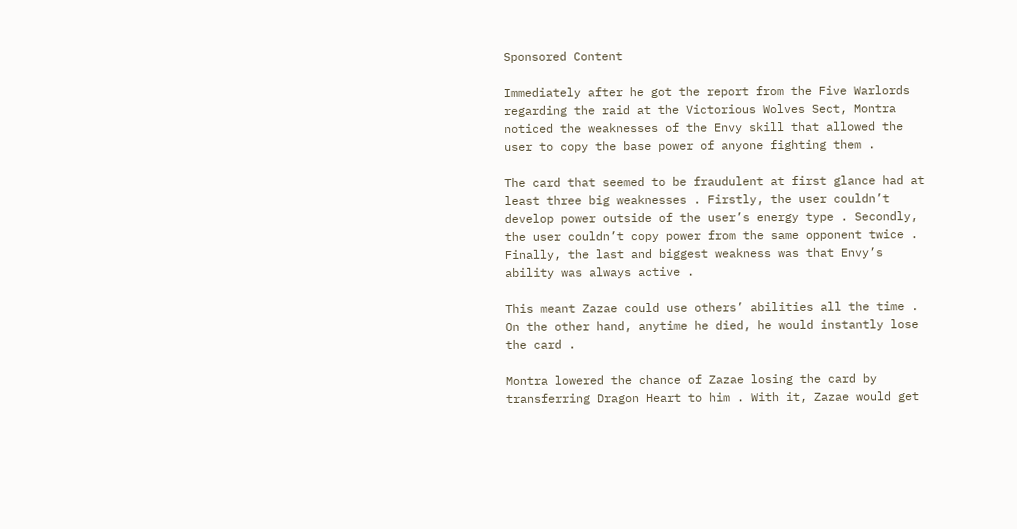Sponsored Content

Immediately after he got the report from the Five Warlords regarding the raid at the Victorious Wolves Sect, Montra noticed the weaknesses of the Envy skill that allowed the user to copy the base power of anyone fighting them .

The card that seemed to be fraudulent at first glance had at least three big weaknesses . Firstly, the user couldn’t develop power outside of the user’s energy type . Secondly, the user couldn’t copy power from the same opponent twice . Finally, the last and biggest weakness was that Envy’s ability was always active .

This meant Zazae could use others’ abilities all the time . On the other hand, anytime he died, he would instantly lose the card .

Montra lowered the chance of Zazae losing the card by transferring Dragon Heart to him . With it, Zazae would get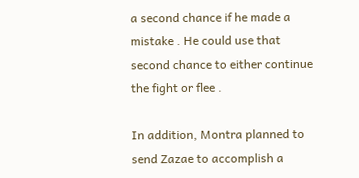a second chance if he made a mistake . He could use that second chance to either continue the fight or flee .

In addition, Montra planned to send Zazae to accomplish a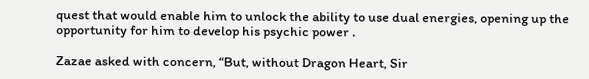quest that would enable him to unlock the ability to use dual energies, opening up the opportunity for him to develop his psychic power .

Zazae asked with concern, “But, without Dragon Heart, Sir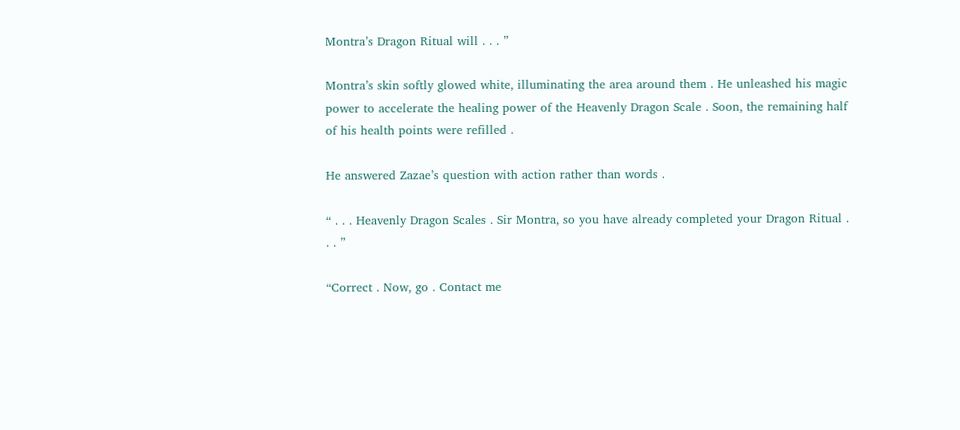Montra’s Dragon Ritual will . . . ”

Montra’s skin softly glowed white, illuminating the area around them . He unleashed his magic power to accelerate the healing power of the Heavenly Dragon Scale . Soon, the remaining half of his health points were refilled .

He answered Zazae’s question with action rather than words .

“ . . . Heavenly Dragon Scales . Sir Montra, so you have already completed your Dragon Ritual . . . ”

“Correct . Now, go . Contact me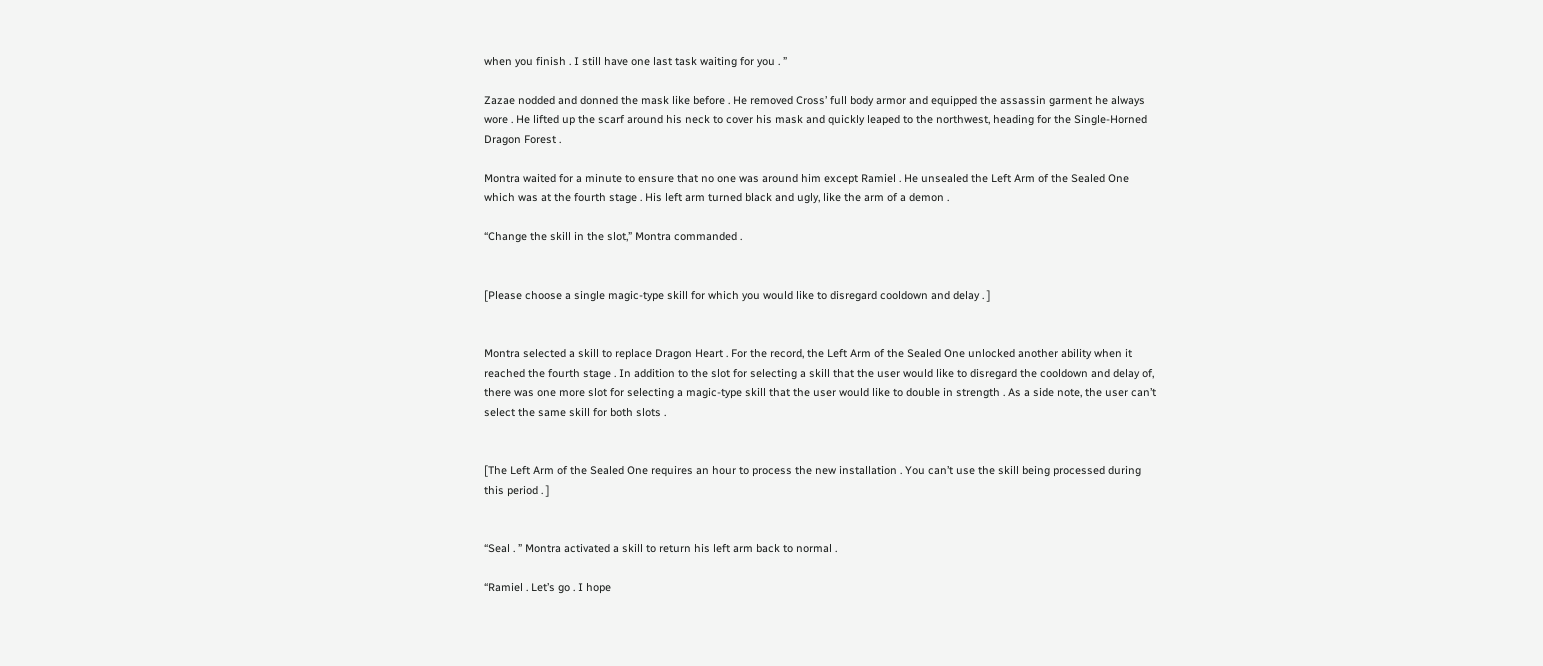when you finish . I still have one last task waiting for you . ”

Zazae nodded and donned the mask like before . He removed Cross’ full body armor and equipped the assassin garment he always wore . He lifted up the scarf around his neck to cover his mask and quickly leaped to the northwest, heading for the Single-Horned Dragon Forest .

Montra waited for a minute to ensure that no one was around him except Ramiel . He unsealed the Left Arm of the Sealed One which was at the fourth stage . His left arm turned black and ugly, like the arm of a demon .

“Change the skill in the slot,” Montra commanded .


[Please choose a single magic-type skill for which you would like to disregard cooldown and delay . ]


Montra selected a skill to replace Dragon Heart . For the record, the Left Arm of the Sealed One unlocked another ability when it reached the fourth stage . In addition to the slot for selecting a skill that the user would like to disregard the cooldown and delay of, there was one more slot for selecting a magic-type skill that the user would like to double in strength . As a side note, the user can’t select the same skill for both slots .


[The Left Arm of the Sealed One requires an hour to process the new installation . You can’t use the skill being processed during this period . ]


“Seal . ” Montra activated a skill to return his left arm back to normal .

“Ramiel . Let’s go . I hope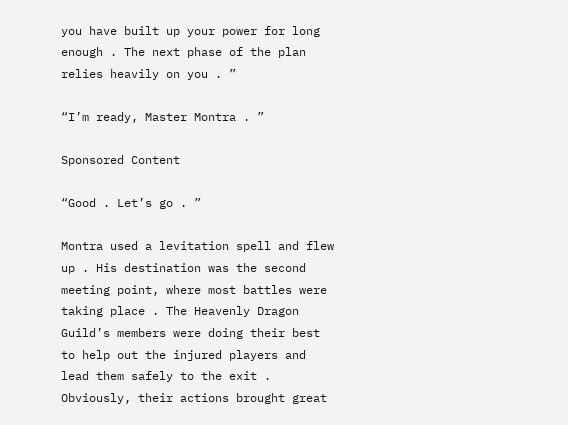you have built up your power for long enough . The next phase of the plan relies heavily on you . ”

“I’m ready, Master Montra . ”

Sponsored Content

“Good . Let’s go . ”

Montra used a levitation spell and flew up . His destination was the second meeting point, where most battles were taking place . The Heavenly Dragon Guild’s members were doing their best to help out the injured players and lead them safely to the exit . Obviously, their actions brought great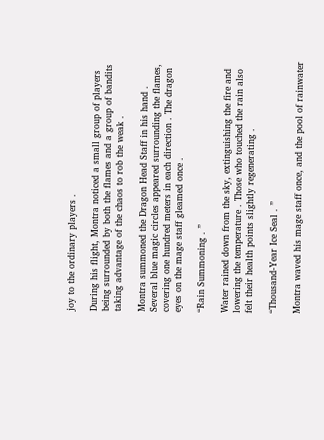joy to the ordinary players .

During his flight, Montra noticed a small group of players being surrounded by both the flames and a group of bandits taking advantage of the chaos to rob the weak .

Montra summoned the Dragon Head Staff in his hand . Several blue magic circles appeared surrounding the flames, covering one hundred meters in each direction . The dragon eyes on the mage staff gleamed once .

“Rain Summoning . ”

Water rained down from the sky, extinguishing the fire and lowering the temperature . Those who touched the rain also felt their health points slightly regenerating .

“Thousand-Year Ice Seal . ”

Montra waved his mage staff once, and the pool of rainwater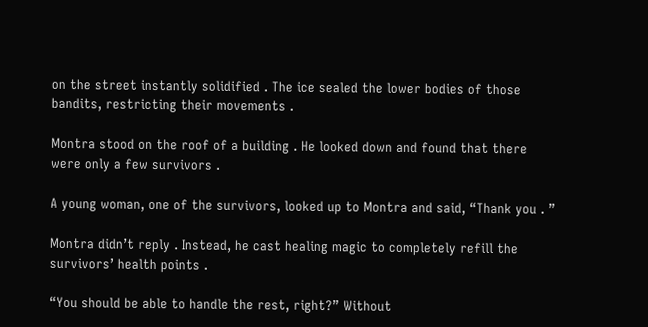on the street instantly solidified . The ice sealed the lower bodies of those bandits, restricting their movements .

Montra stood on the roof of a building . He looked down and found that there were only a few survivors .

A young woman, one of the survivors, looked up to Montra and said, “Thank you . ”

Montra didn’t reply . Instead, he cast healing magic to completely refill the survivors’ health points .

“You should be able to handle the rest, right?” Without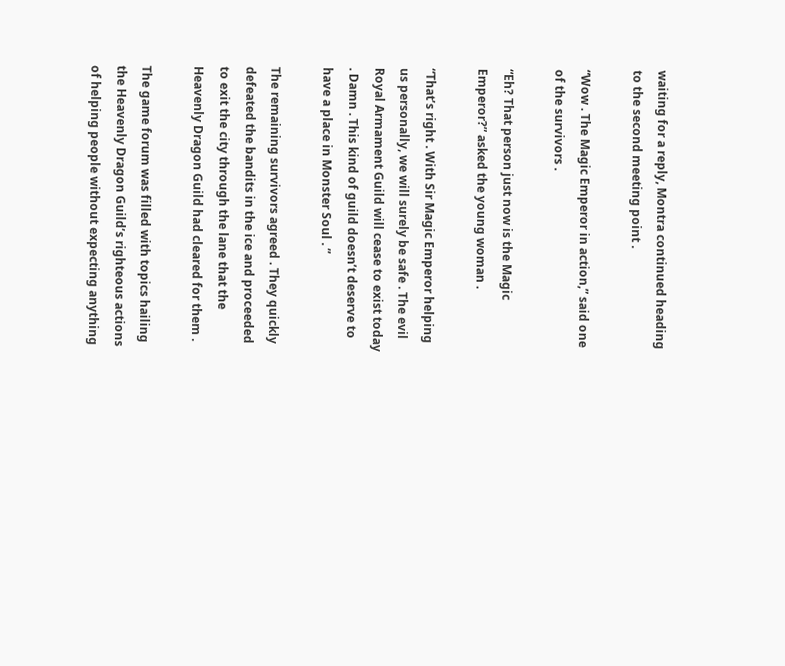waiting for a reply, Montra continued heading to the second meeting point .

“Wow . The Magic Emperor in action,” said one of the survivors .

“Eh? That person just now is the Magic Emperor?” asked the young woman .

“That’s right . With Sir Magic Emperor helping us personally, we will surely be safe . The evil Royal Armament Guild will cease to exist today . Damn . This kind of guild doesn’t deserve to have a place in Monster Soul . ”

The remaining survivors agreed . They quickly defeated the bandits in the ice and proceeded to exit the city through the lane that the Heavenly Dragon Guild had cleared for them .

The game forum was filled with topics hailing the Heavenly Dragon Guild’s righteous actions of helping people without expecting anything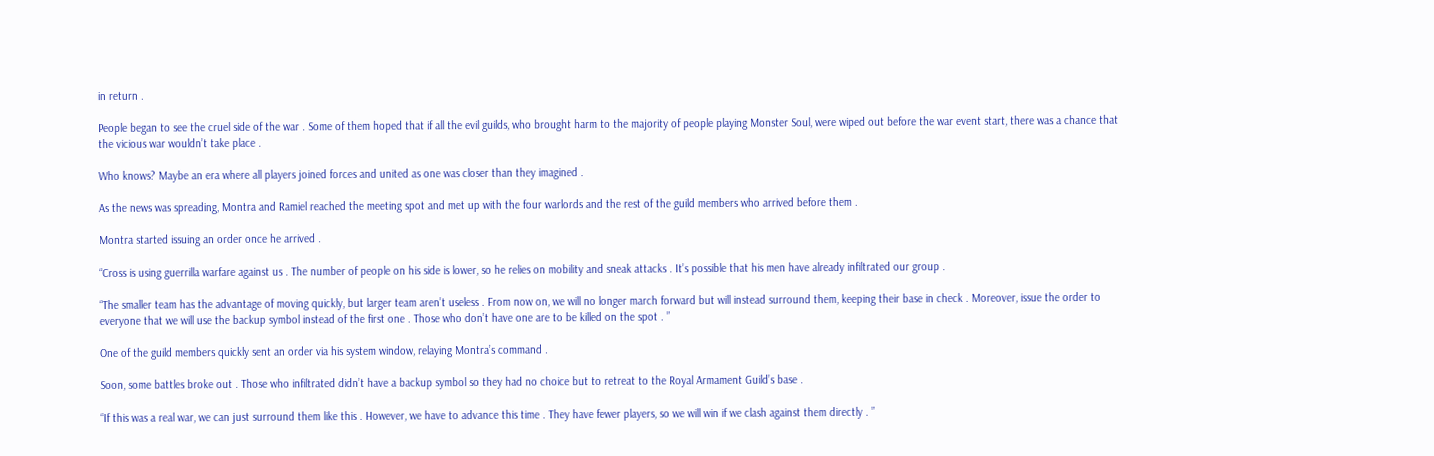in return .

People began to see the cruel side of the war . Some of them hoped that if all the evil guilds, who brought harm to the majority of people playing Monster Soul, were wiped out before the war event start, there was a chance that the vicious war wouldn’t take place .

Who knows? Maybe an era where all players joined forces and united as one was closer than they imagined .

As the news was spreading, Montra and Ramiel reached the meeting spot and met up with the four warlords and the rest of the guild members who arrived before them .

Montra started issuing an order once he arrived .

“Cross is using guerrilla warfare against us . The number of people on his side is lower, so he relies on mobility and sneak attacks . It’s possible that his men have already infiltrated our group .

“The smaller team has the advantage of moving quickly, but larger team aren’t useless . From now on, we will no longer march forward but will instead surround them, keeping their base in check . Moreover, issue the order to everyone that we will use the backup symbol instead of the first one . Those who don’t have one are to be killed on the spot . ”

One of the guild members quickly sent an order via his system window, relaying Montra’s command .

Soon, some battles broke out . Those who infiltrated didn’t have a backup symbol so they had no choice but to retreat to the Royal Armament Guild’s base .

“If this was a real war, we can just surround them like this . However, we have to advance this time . They have fewer players, so we will win if we clash against them directly . ”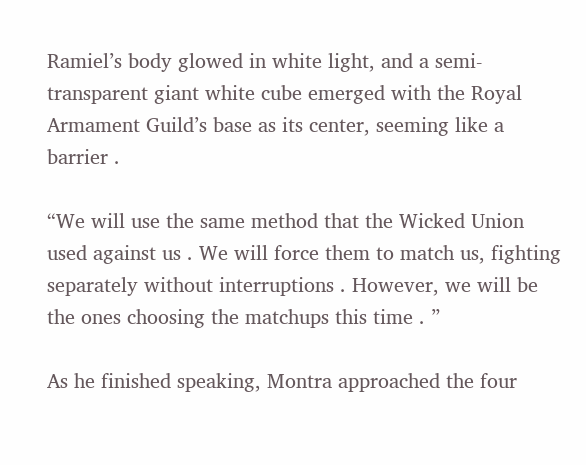Ramiel’s body glowed in white light, and a semi-transparent giant white cube emerged with the Royal Armament Guild’s base as its center, seeming like a barrier .

“We will use the same method that the Wicked Union used against us . We will force them to match us, fighting separately without interruptions . However, we will be the ones choosing the matchups this time . ”

As he finished speaking, Montra approached the four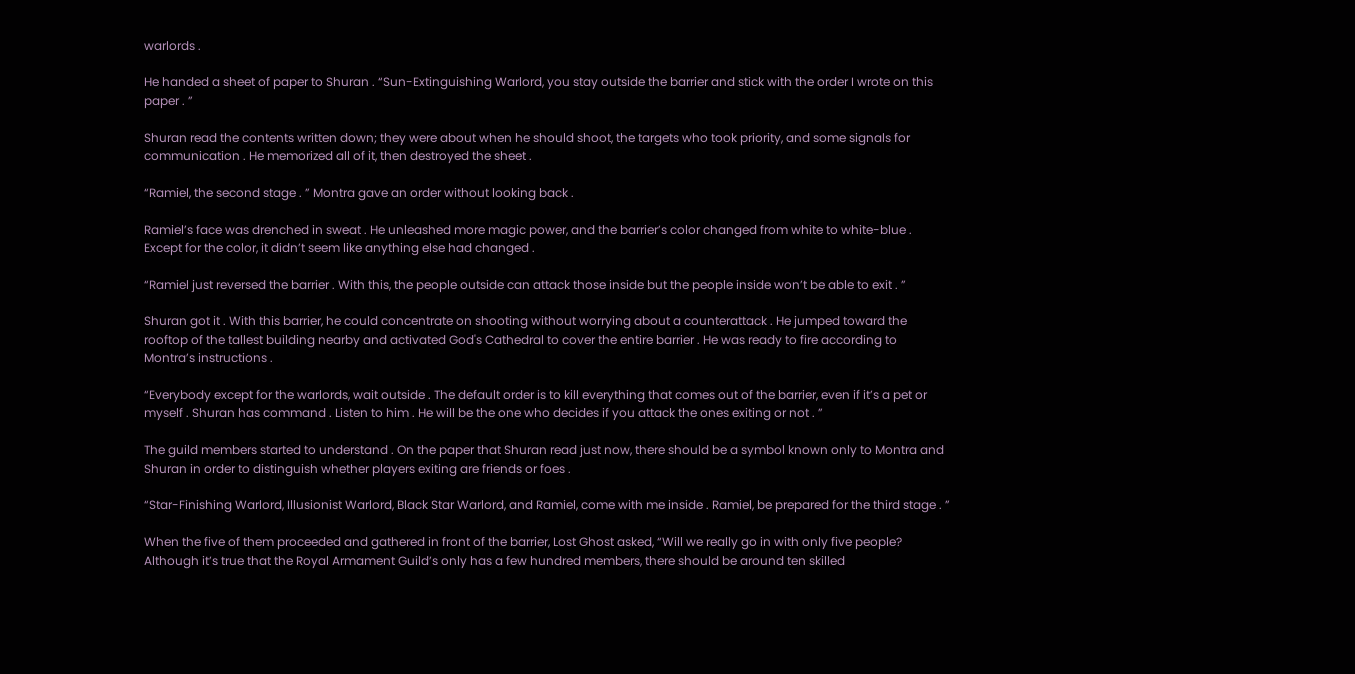warlords .

He handed a sheet of paper to Shuran . “Sun-Extinguishing Warlord, you stay outside the barrier and stick with the order I wrote on this paper . ”

Shuran read the contents written down; they were about when he should shoot, the targets who took priority, and some signals for communication . He memorized all of it, then destroyed the sheet .

“Ramiel, the second stage . ” Montra gave an order without looking back .

Ramiel’s face was drenched in sweat . He unleashed more magic power, and the barrier’s color changed from white to white-blue . Except for the color, it didn’t seem like anything else had changed .

“Ramiel just reversed the barrier . With this, the people outside can attack those inside but the people inside won’t be able to exit . ”

Shuran got it . With this barrier, he could concentrate on shooting without worrying about a counterattack . He jumped toward the rooftop of the tallest building nearby and activated God's Cathedral to cover the entire barrier . He was ready to fire according to Montra’s instructions .

“Everybody except for the warlords, wait outside . The default order is to kill everything that comes out of the barrier, even if it’s a pet or myself . Shuran has command . Listen to him . He will be the one who decides if you attack the ones exiting or not . ”

The guild members started to understand . On the paper that Shuran read just now, there should be a symbol known only to Montra and Shuran in order to distinguish whether players exiting are friends or foes .

“Star-Finishing Warlord, Illusionist Warlord, Black Star Warlord, and Ramiel, come with me inside . Ramiel, be prepared for the third stage . ”

When the five of them proceeded and gathered in front of the barrier, Lost Ghost asked, “Will we really go in with only five people? Although it’s true that the Royal Armament Guild’s only has a few hundred members, there should be around ten skilled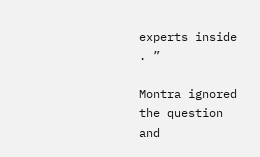experts inside . ”

Montra ignored the question and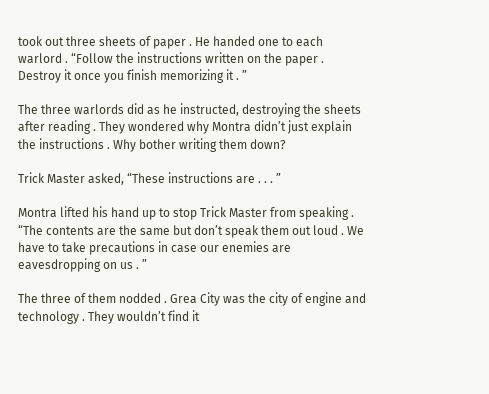took out three sheets of paper . He handed one to each warlord . “Follow the instructions written on the paper . Destroy it once you finish memorizing it . ”

The three warlords did as he instructed, destroying the sheets after reading . They wondered why Montra didn’t just explain the instructions . Why bother writing them down?

Trick Master asked, “These instructions are . . . ”

Montra lifted his hand up to stop Trick Master from speaking . “The contents are the same but don’t speak them out loud . We have to take precautions in case our enemies are eavesdropping on us . ”

The three of them nodded . Grea City was the city of engine and technology . They wouldn’t find it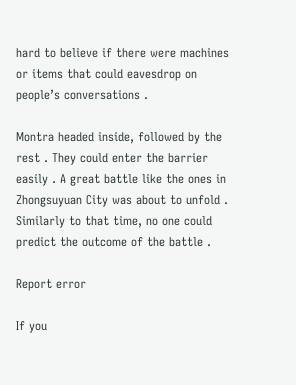hard to believe if there were machines or items that could eavesdrop on people’s conversations .

Montra headed inside, followed by the rest . They could enter the barrier easily . A great battle like the ones in Zhongsuyuan City was about to unfold . Similarly to that time, no one could predict the outcome of the battle .

Report error

If you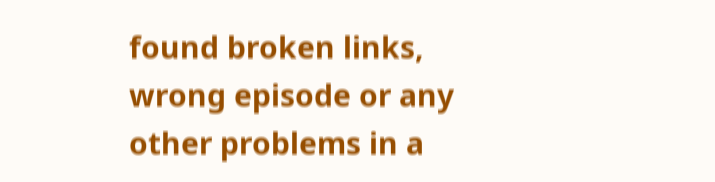found broken links, wrong episode or any other problems in a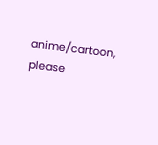anime/cartoon, please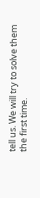tell us. We will try to solve them the first time.